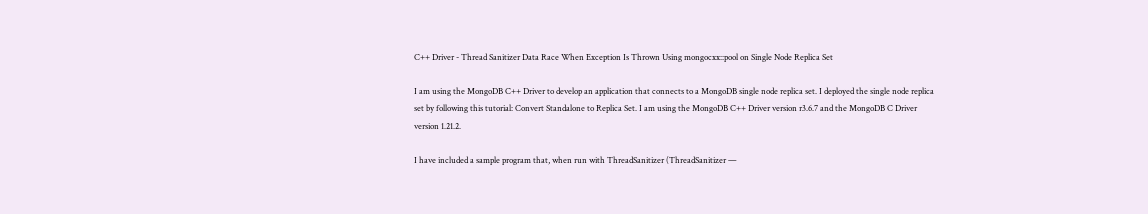C++ Driver - Thread Sanitizer Data Race When Exception Is Thrown Using mongocxx::pool on Single Node Replica Set

I am using the MongoDB C++ Driver to develop an application that connects to a MongoDB single node replica set. I deployed the single node replica set by following this tutorial: Convert Standalone to Replica Set. I am using the MongoDB C++ Driver version r3.6.7 and the MongoDB C Driver version 1.21.2.

I have included a sample program that, when run with ThreadSanitizer (ThreadSanitizer —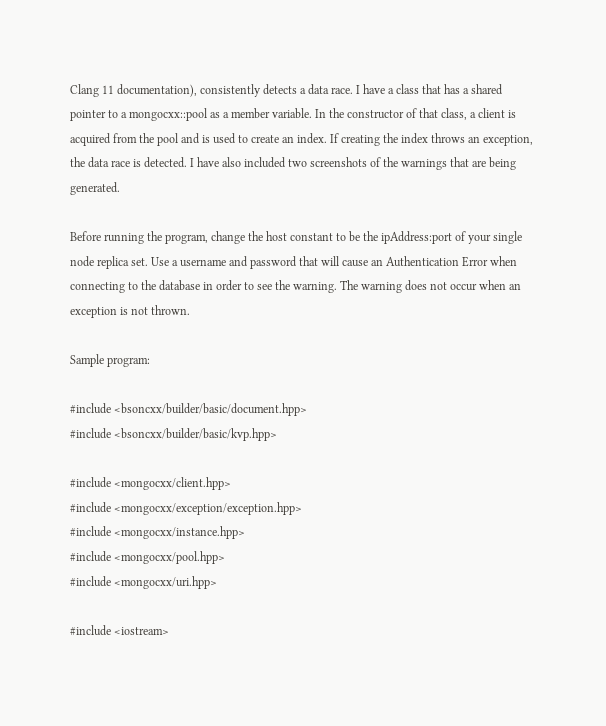Clang 11 documentation), consistently detects a data race. I have a class that has a shared pointer to a mongocxx::pool as a member variable. In the constructor of that class, a client is acquired from the pool and is used to create an index. If creating the index throws an exception, the data race is detected. I have also included two screenshots of the warnings that are being generated.

Before running the program, change the host constant to be the ipAddress:port of your single node replica set. Use a username and password that will cause an Authentication Error when connecting to the database in order to see the warning. The warning does not occur when an exception is not thrown.

Sample program:

#include <bsoncxx/builder/basic/document.hpp>
#include <bsoncxx/builder/basic/kvp.hpp>

#include <mongocxx/client.hpp>
#include <mongocxx/exception/exception.hpp>
#include <mongocxx/instance.hpp>
#include <mongocxx/pool.hpp>
#include <mongocxx/uri.hpp>

#include <iostream>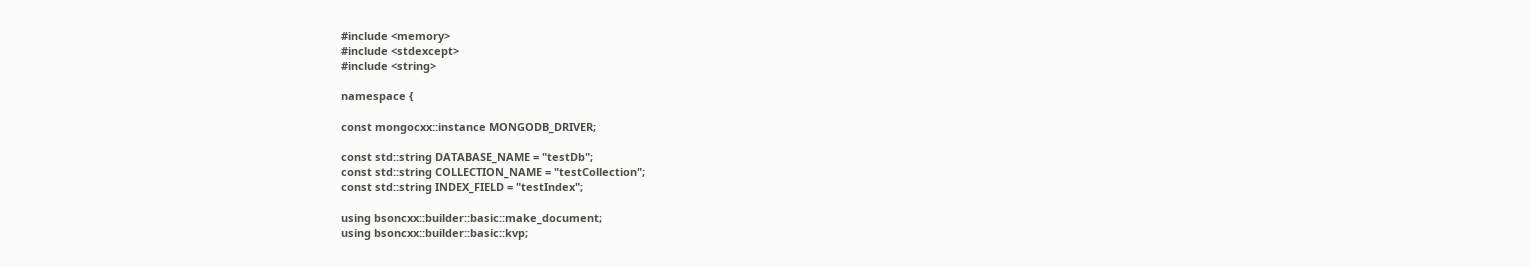#include <memory>
#include <stdexcept>
#include <string>

namespace {

const mongocxx::instance MONGODB_DRIVER;

const std::string DATABASE_NAME = "testDb";
const std::string COLLECTION_NAME = "testCollection";
const std::string INDEX_FIELD = "testIndex";

using bsoncxx::builder::basic::make_document;
using bsoncxx::builder::basic::kvp;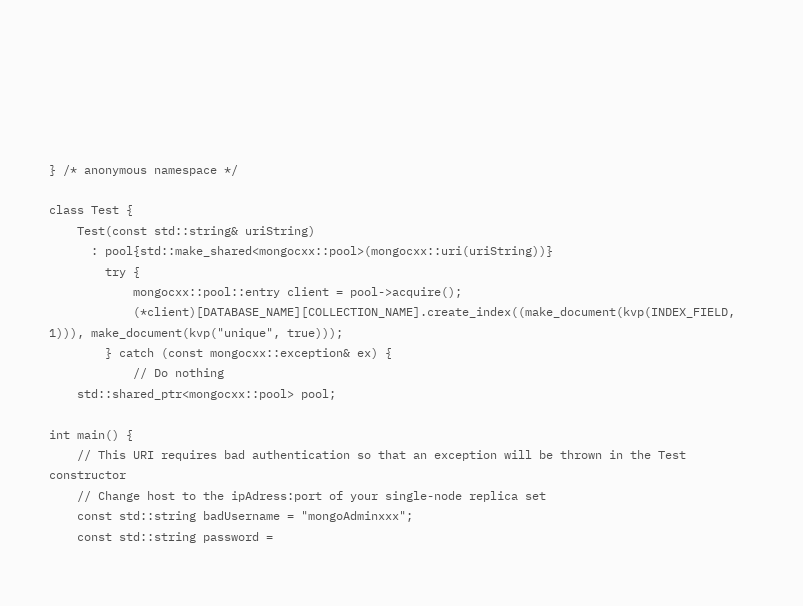} /* anonymous namespace */

class Test {
    Test(const std::string& uriString)
      : pool{std::make_shared<mongocxx::pool>(mongocxx::uri(uriString))}
        try {
            mongocxx::pool::entry client = pool->acquire();
            (*client)[DATABASE_NAME][COLLECTION_NAME].create_index((make_document(kvp(INDEX_FIELD, 1))), make_document(kvp("unique", true)));
        } catch (const mongocxx::exception& ex) {
            // Do nothing
    std::shared_ptr<mongocxx::pool> pool;

int main() {
    // This URI requires bad authentication so that an exception will be thrown in the Test constructor
    // Change host to the ipAdress:port of your single-node replica set
    const std::string badUsername = "mongoAdminxxx";
    const std::string password =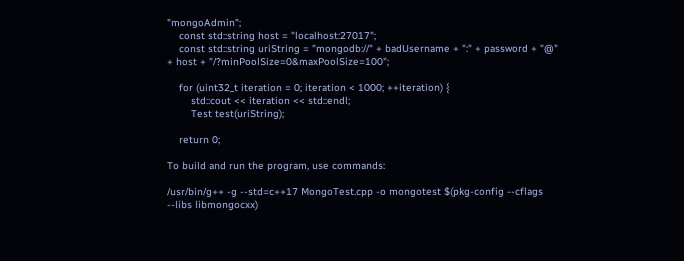"mongoAdmin";
    const std::string host = "localhost:27017";
    const std::string uriString = "mongodb://" + badUsername + ":" + password + "@" + host + "/?minPoolSize=0&maxPoolSize=100";

    for (uint32_t iteration = 0; iteration < 1000; ++iteration) {
        std::cout << iteration << std::endl;
        Test test(uriString);

    return 0;

To build and run the program, use commands:

/usr/bin/g++ -g --std=c++17 MongoTest.cpp -o mongotest $(pkg-config --cflags --libs libmongocxx)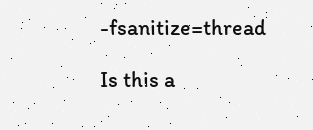-fsanitize=thread

Is this a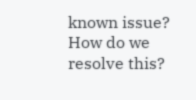known issue? How do we resolve this?